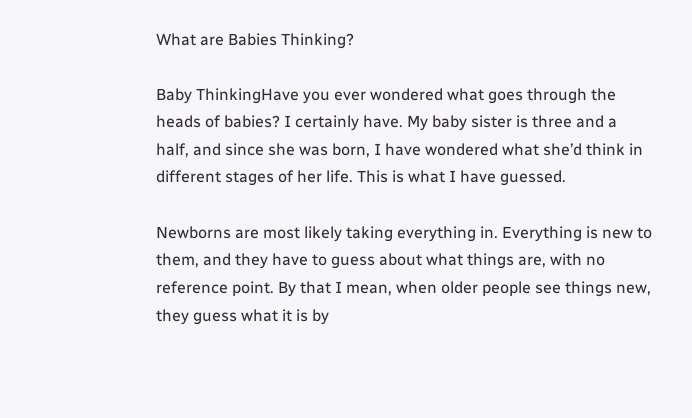What are Babies Thinking?

Baby ThinkingHave you ever wondered what goes through the heads of babies? I certainly have. My baby sister is three and a half, and since she was born, I have wondered what she’d think in different stages of her life. This is what I have guessed.

Newborns are most likely taking everything in. Everything is new to them, and they have to guess about what things are, with no reference point. By that I mean, when older people see things new, they guess what it is by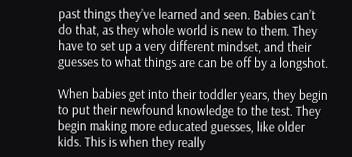past things they’ve learned and seen. Babies can’t do that, as they whole world is new to them. They have to set up a very different mindset, and their guesses to what things are can be off by a longshot.

When babies get into their toddler years, they begin to put their newfound knowledge to the test. They begin making more educated guesses, like older kids. This is when they really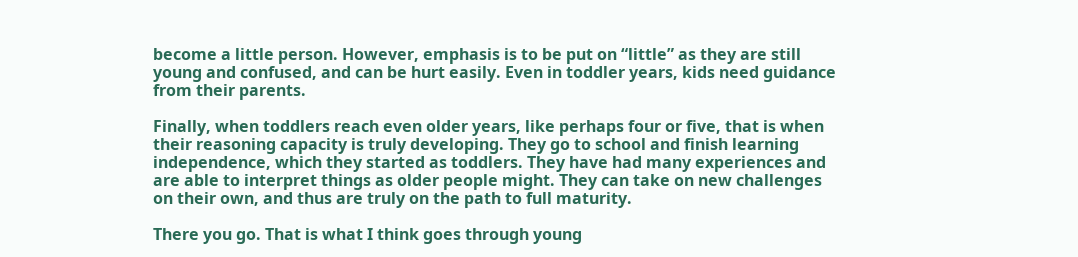become a little person. However, emphasis is to be put on “little” as they are still young and confused, and can be hurt easily. Even in toddler years, kids need guidance from their parents.

Finally, when toddlers reach even older years, like perhaps four or five, that is when their reasoning capacity is truly developing. They go to school and finish learning independence, which they started as toddlers. They have had many experiences and are able to interpret things as older people might. They can take on new challenges on their own, and thus are truly on the path to full maturity.

There you go. That is what I think goes through young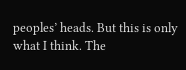peoples’ heads. But this is only what I think. The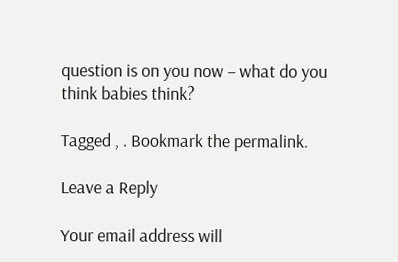question is on you now – what do you think babies think?

Tagged , . Bookmark the permalink.

Leave a Reply

Your email address will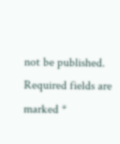not be published. Required fields are marked *